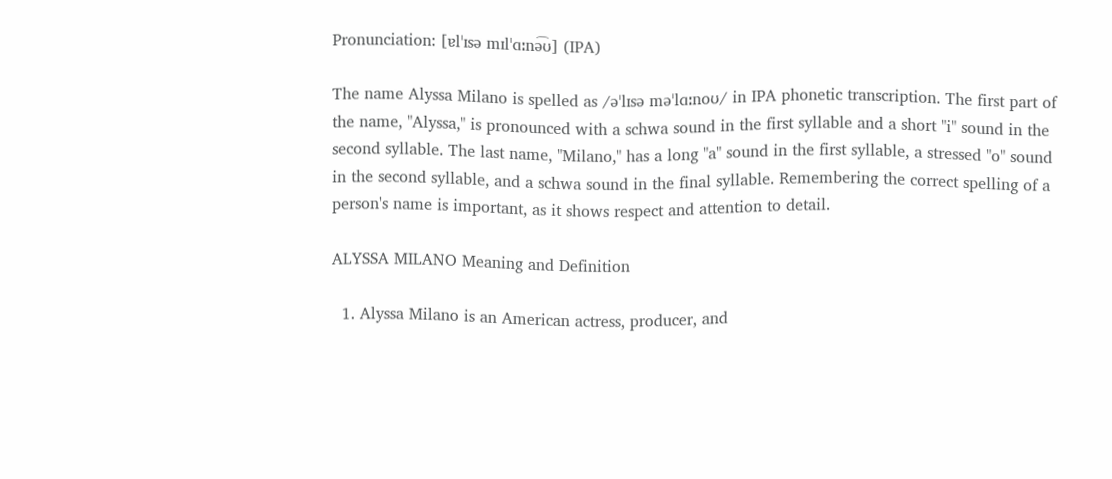Pronunciation: [ɐlˈɪsə mɪlˈɑːnə͡ʊ] (IPA)

The name Alyssa Milano is spelled as /əˈlɪsə məˈlɑːnoʊ/ in IPA phonetic transcription. The first part of the name, "Alyssa," is pronounced with a schwa sound in the first syllable and a short "i" sound in the second syllable. The last name, "Milano," has a long "a" sound in the first syllable, a stressed "o" sound in the second syllable, and a schwa sound in the final syllable. Remembering the correct spelling of a person's name is important, as it shows respect and attention to detail.

ALYSSA MILANO Meaning and Definition

  1. Alyssa Milano is an American actress, producer, and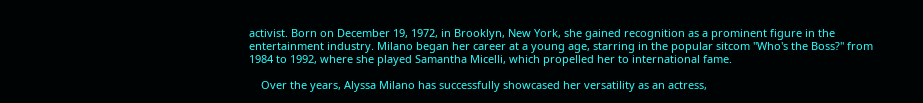activist. Born on December 19, 1972, in Brooklyn, New York, she gained recognition as a prominent figure in the entertainment industry. Milano began her career at a young age, starring in the popular sitcom "Who's the Boss?" from 1984 to 1992, where she played Samantha Micelli, which propelled her to international fame.

    Over the years, Alyssa Milano has successfully showcased her versatility as an actress,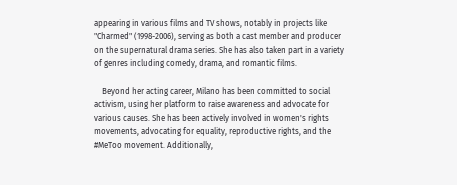appearing in various films and TV shows, notably in projects like "Charmed" (1998-2006), serving as both a cast member and producer on the supernatural drama series. She has also taken part in a variety of genres including comedy, drama, and romantic films.

    Beyond her acting career, Milano has been committed to social activism, using her platform to raise awareness and advocate for various causes. She has been actively involved in women's rights movements, advocating for equality, reproductive rights, and the #MeToo movement. Additionally,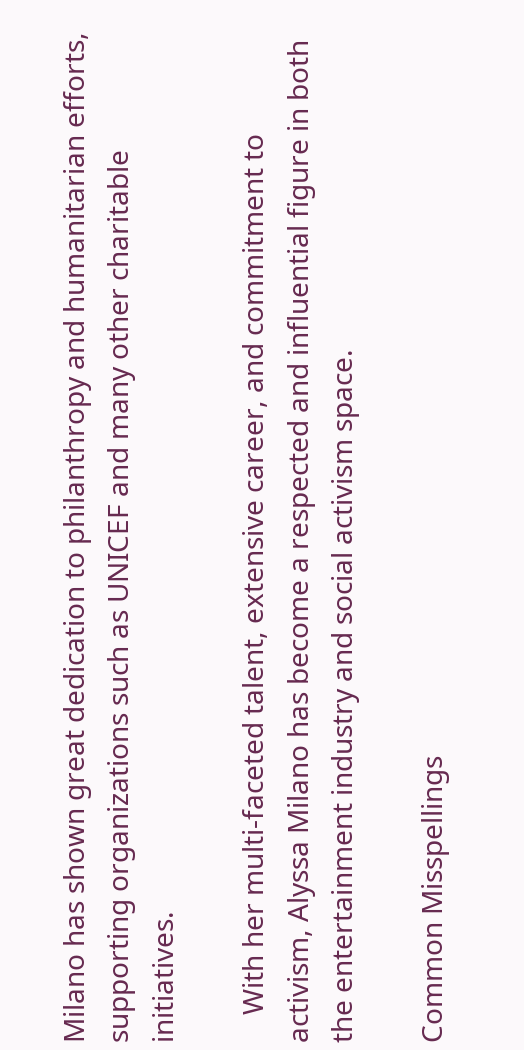Milano has shown great dedication to philanthropy and humanitarian efforts, supporting organizations such as UNICEF and many other charitable initiatives.

    With her multi-faceted talent, extensive career, and commitment to activism, Alyssa Milano has become a respected and influential figure in both the entertainment industry and social activism space.

Common Misspellings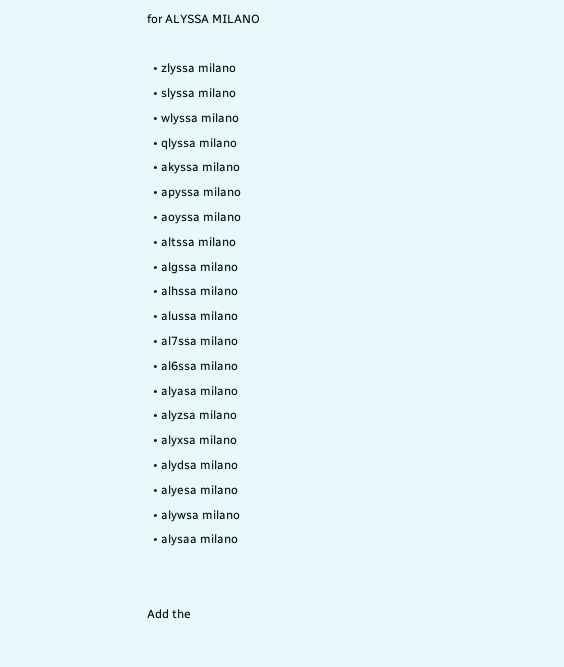for ALYSSA MILANO

  • zlyssa milano
  • slyssa milano
  • wlyssa milano
  • qlyssa milano
  • akyssa milano
  • apyssa milano
  • aoyssa milano
  • altssa milano
  • algssa milano
  • alhssa milano
  • alussa milano
  • al7ssa milano
  • al6ssa milano
  • alyasa milano
  • alyzsa milano
  • alyxsa milano
  • alydsa milano
  • alyesa milano
  • alywsa milano
  • alysaa milano


Add the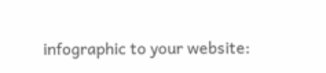infographic to your website: